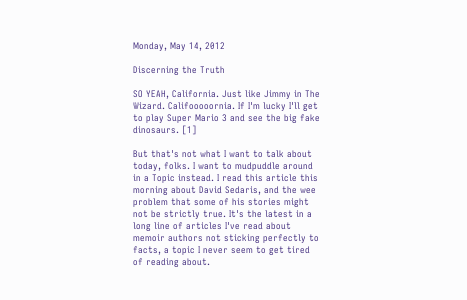Monday, May 14, 2012

Discerning the Truth

SO YEAH, California. Just like Jimmy in The Wizard. Califooooornia. If I'm lucky I'll get to play Super Mario 3 and see the big fake dinosaurs. [1]

But that's not what I want to talk about today, folks. I want to mudpuddle around in a Topic instead. I read this article this morning about David Sedaris, and the wee problem that some of his stories might not be strictly true. It's the latest in a long line of articles I've read about memoir authors not sticking perfectly to facts, a topic I never seem to get tired of reading about.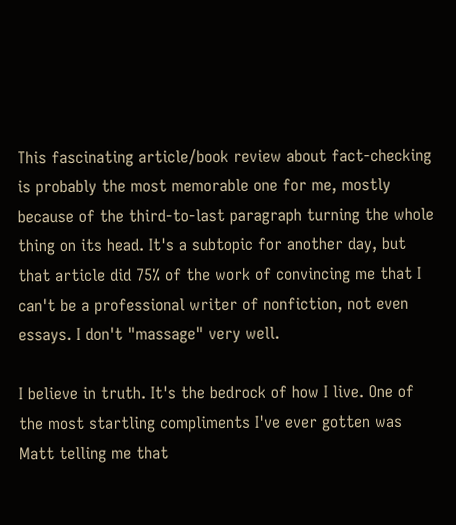This fascinating article/book review about fact-checking is probably the most memorable one for me, mostly because of the third-to-last paragraph turning the whole thing on its head. It's a subtopic for another day, but that article did 75% of the work of convincing me that I can't be a professional writer of nonfiction, not even essays. I don't "massage" very well.

I believe in truth. It's the bedrock of how I live. One of the most startling compliments I've ever gotten was Matt telling me that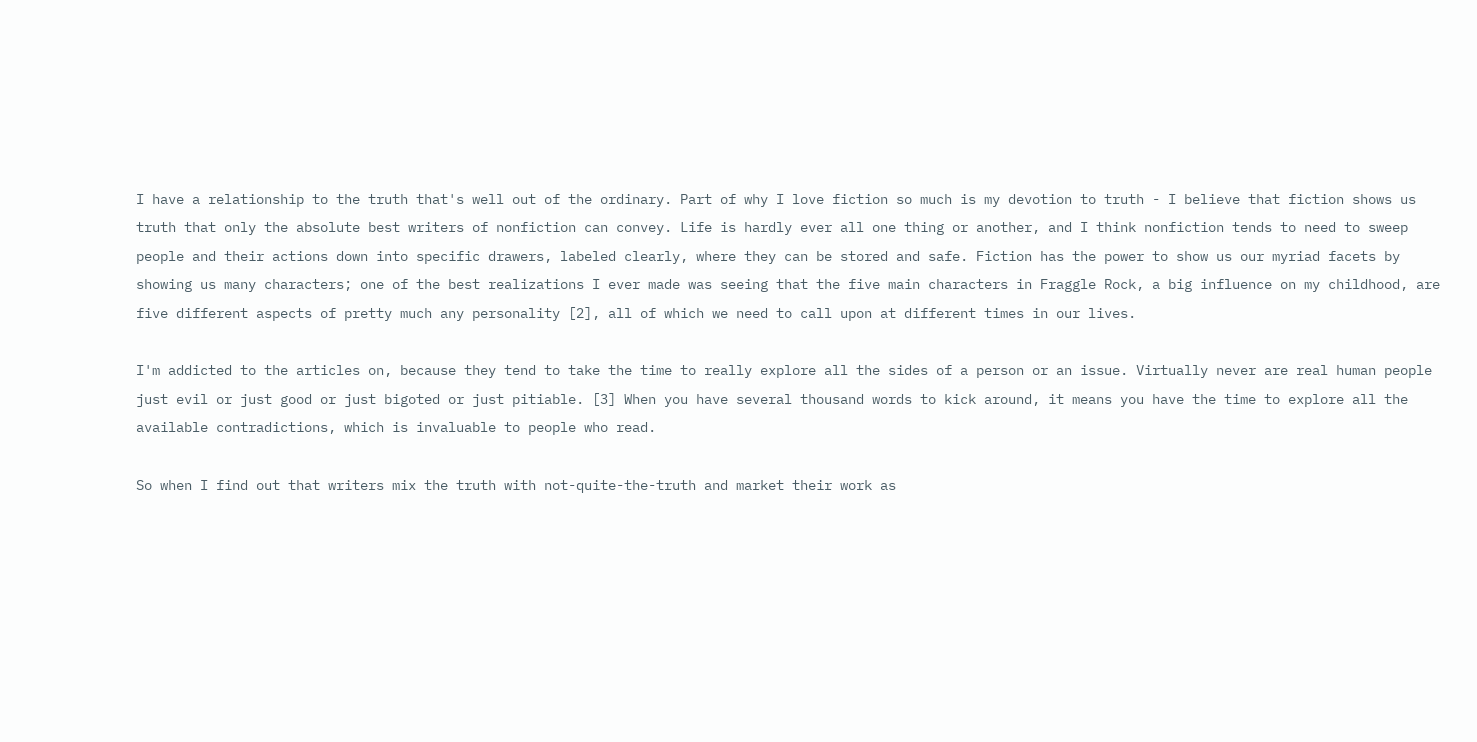I have a relationship to the truth that's well out of the ordinary. Part of why I love fiction so much is my devotion to truth - I believe that fiction shows us truth that only the absolute best writers of nonfiction can convey. Life is hardly ever all one thing or another, and I think nonfiction tends to need to sweep people and their actions down into specific drawers, labeled clearly, where they can be stored and safe. Fiction has the power to show us our myriad facets by showing us many characters; one of the best realizations I ever made was seeing that the five main characters in Fraggle Rock, a big influence on my childhood, are five different aspects of pretty much any personality [2], all of which we need to call upon at different times in our lives.

I'm addicted to the articles on, because they tend to take the time to really explore all the sides of a person or an issue. Virtually never are real human people just evil or just good or just bigoted or just pitiable. [3] When you have several thousand words to kick around, it means you have the time to explore all the available contradictions, which is invaluable to people who read.

So when I find out that writers mix the truth with not-quite-the-truth and market their work as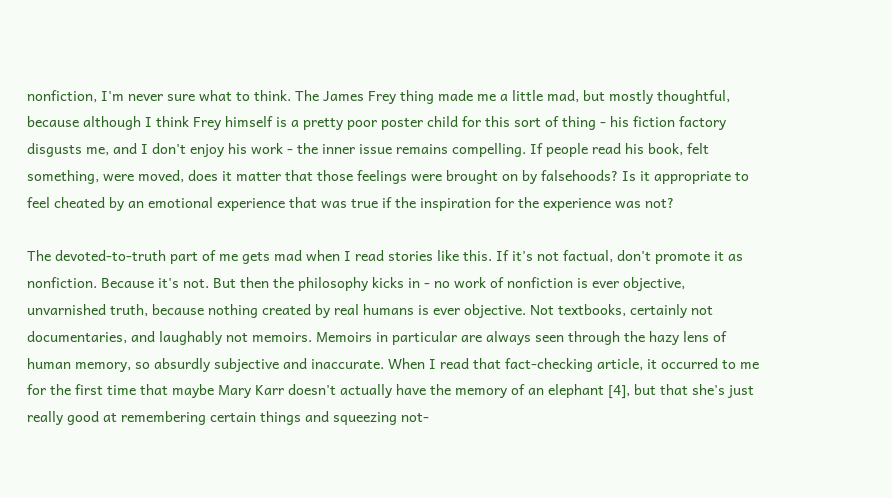nonfiction, I'm never sure what to think. The James Frey thing made me a little mad, but mostly thoughtful, because although I think Frey himself is a pretty poor poster child for this sort of thing - his fiction factory disgusts me, and I don't enjoy his work - the inner issue remains compelling. If people read his book, felt something, were moved, does it matter that those feelings were brought on by falsehoods? Is it appropriate to feel cheated by an emotional experience that was true if the inspiration for the experience was not?

The devoted-to-truth part of me gets mad when I read stories like this. If it's not factual, don't promote it as nonfiction. Because it's not. But then the philosophy kicks in - no work of nonfiction is ever objective, unvarnished truth, because nothing created by real humans is ever objective. Not textbooks, certainly not documentaries, and laughably not memoirs. Memoirs in particular are always seen through the hazy lens of human memory, so absurdly subjective and inaccurate. When I read that fact-checking article, it occurred to me for the first time that maybe Mary Karr doesn't actually have the memory of an elephant [4], but that she's just really good at remembering certain things and squeezing not-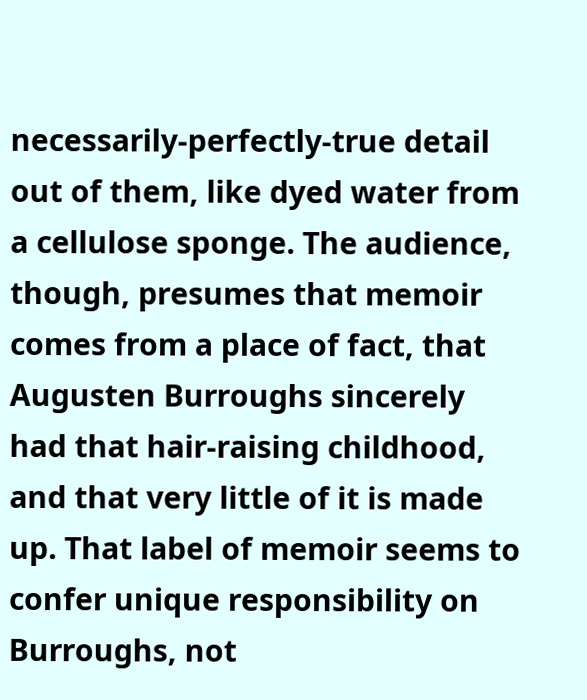necessarily-perfectly-true detail out of them, like dyed water from a cellulose sponge. The audience, though, presumes that memoir comes from a place of fact, that Augusten Burroughs sincerely had that hair-raising childhood, and that very little of it is made up. That label of memoir seems to confer unique responsibility on Burroughs, not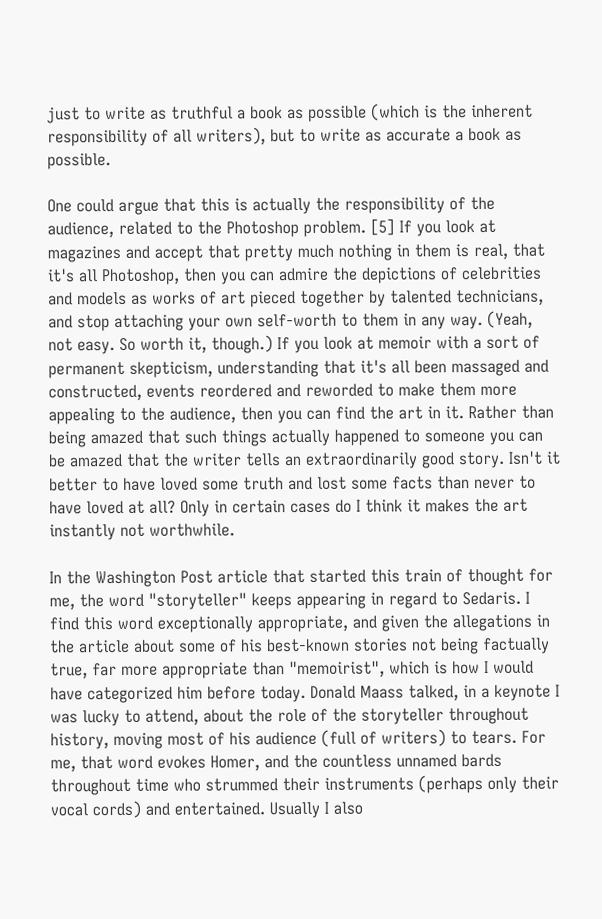just to write as truthful a book as possible (which is the inherent responsibility of all writers), but to write as accurate a book as possible.

One could argue that this is actually the responsibility of the audience, related to the Photoshop problem. [5] If you look at magazines and accept that pretty much nothing in them is real, that it's all Photoshop, then you can admire the depictions of celebrities and models as works of art pieced together by talented technicians, and stop attaching your own self-worth to them in any way. (Yeah, not easy. So worth it, though.) If you look at memoir with a sort of permanent skepticism, understanding that it's all been massaged and constructed, events reordered and reworded to make them more appealing to the audience, then you can find the art in it. Rather than being amazed that such things actually happened to someone you can be amazed that the writer tells an extraordinarily good story. Isn't it better to have loved some truth and lost some facts than never to have loved at all? Only in certain cases do I think it makes the art instantly not worthwhile.

In the Washington Post article that started this train of thought for me, the word "storyteller" keeps appearing in regard to Sedaris. I find this word exceptionally appropriate, and given the allegations in the article about some of his best-known stories not being factually true, far more appropriate than "memoirist", which is how I would have categorized him before today. Donald Maass talked, in a keynote I was lucky to attend, about the role of the storyteller throughout history, moving most of his audience (full of writers) to tears. For me, that word evokes Homer, and the countless unnamed bards throughout time who strummed their instruments (perhaps only their vocal cords) and entertained. Usually I also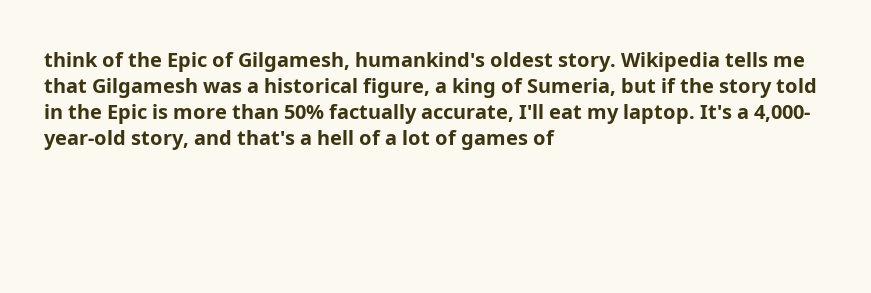think of the Epic of Gilgamesh, humankind's oldest story. Wikipedia tells me that Gilgamesh was a historical figure, a king of Sumeria, but if the story told in the Epic is more than 50% factually accurate, I'll eat my laptop. It's a 4,000-year-old story, and that's a hell of a lot of games of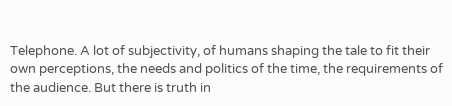Telephone. A lot of subjectivity, of humans shaping the tale to fit their own perceptions, the needs and politics of the time, the requirements of the audience. But there is truth in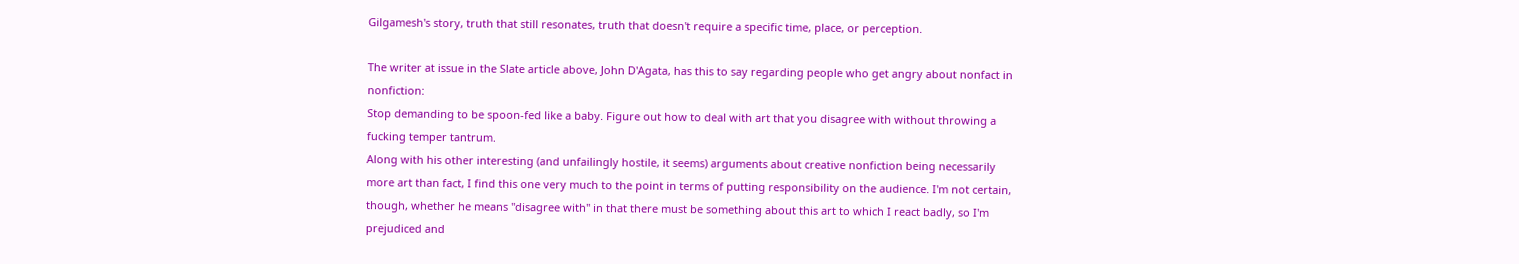Gilgamesh's story, truth that still resonates, truth that doesn't require a specific time, place, or perception.

The writer at issue in the Slate article above, John D'Agata, has this to say regarding people who get angry about nonfact in nonfiction:
Stop demanding to be spoon-fed like a baby. Figure out how to deal with art that you disagree with without throwing a fucking temper tantrum.
Along with his other interesting (and unfailingly hostile, it seems) arguments about creative nonfiction being necessarily more art than fact, I find this one very much to the point in terms of putting responsibility on the audience. I'm not certain, though, whether he means "disagree with" in that there must be something about this art to which I react badly, so I'm prejudiced and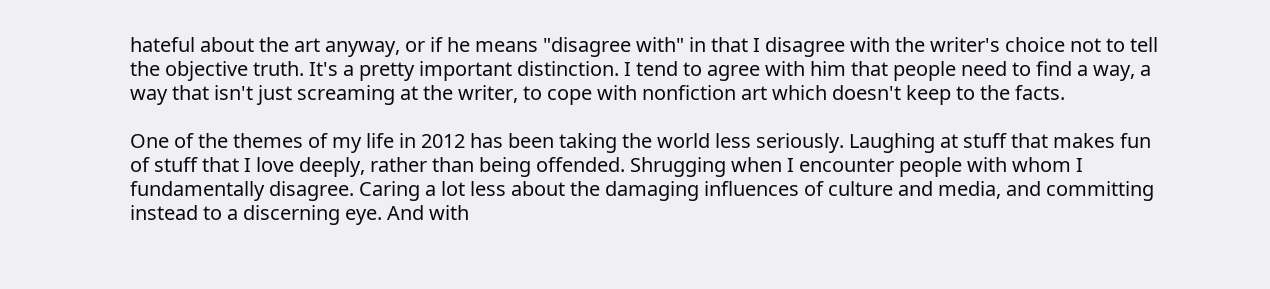hateful about the art anyway, or if he means "disagree with" in that I disagree with the writer's choice not to tell the objective truth. It's a pretty important distinction. I tend to agree with him that people need to find a way, a way that isn't just screaming at the writer, to cope with nonfiction art which doesn't keep to the facts.

One of the themes of my life in 2012 has been taking the world less seriously. Laughing at stuff that makes fun of stuff that I love deeply, rather than being offended. Shrugging when I encounter people with whom I fundamentally disagree. Caring a lot less about the damaging influences of culture and media, and committing instead to a discerning eye. And with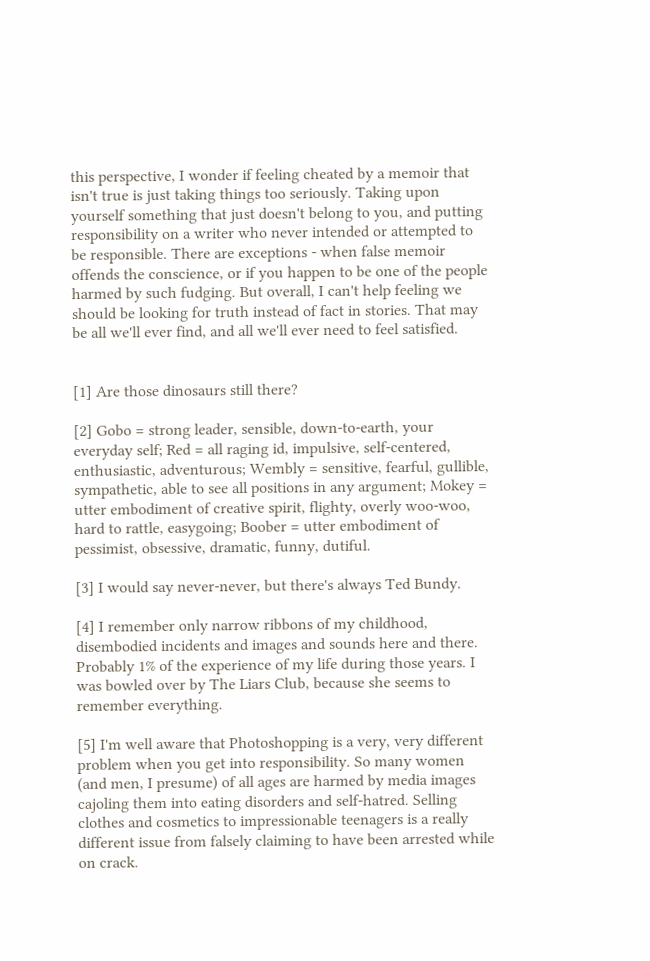this perspective, I wonder if feeling cheated by a memoir that isn't true is just taking things too seriously. Taking upon yourself something that just doesn't belong to you, and putting responsibility on a writer who never intended or attempted to be responsible. There are exceptions - when false memoir offends the conscience, or if you happen to be one of the people harmed by such fudging. But overall, I can't help feeling we should be looking for truth instead of fact in stories. That may be all we'll ever find, and all we'll ever need to feel satisfied.


[1] Are those dinosaurs still there?

[2] Gobo = strong leader, sensible, down-to-earth, your everyday self; Red = all raging id, impulsive, self-centered, enthusiastic, adventurous; Wembly = sensitive, fearful, gullible, sympathetic, able to see all positions in any argument; Mokey = utter embodiment of creative spirit, flighty, overly woo-woo, hard to rattle, easygoing; Boober = utter embodiment of pessimist, obsessive, dramatic, funny, dutiful.

[3] I would say never-never, but there's always Ted Bundy.

[4] I remember only narrow ribbons of my childhood, disembodied incidents and images and sounds here and there. Probably 1% of the experience of my life during those years. I was bowled over by The Liars Club, because she seems to remember everything.

[5] I'm well aware that Photoshopping is a very, very different problem when you get into responsibility. So many women (and men, I presume) of all ages are harmed by media images cajoling them into eating disorders and self-hatred. Selling clothes and cosmetics to impressionable teenagers is a really different issue from falsely claiming to have been arrested while on crack.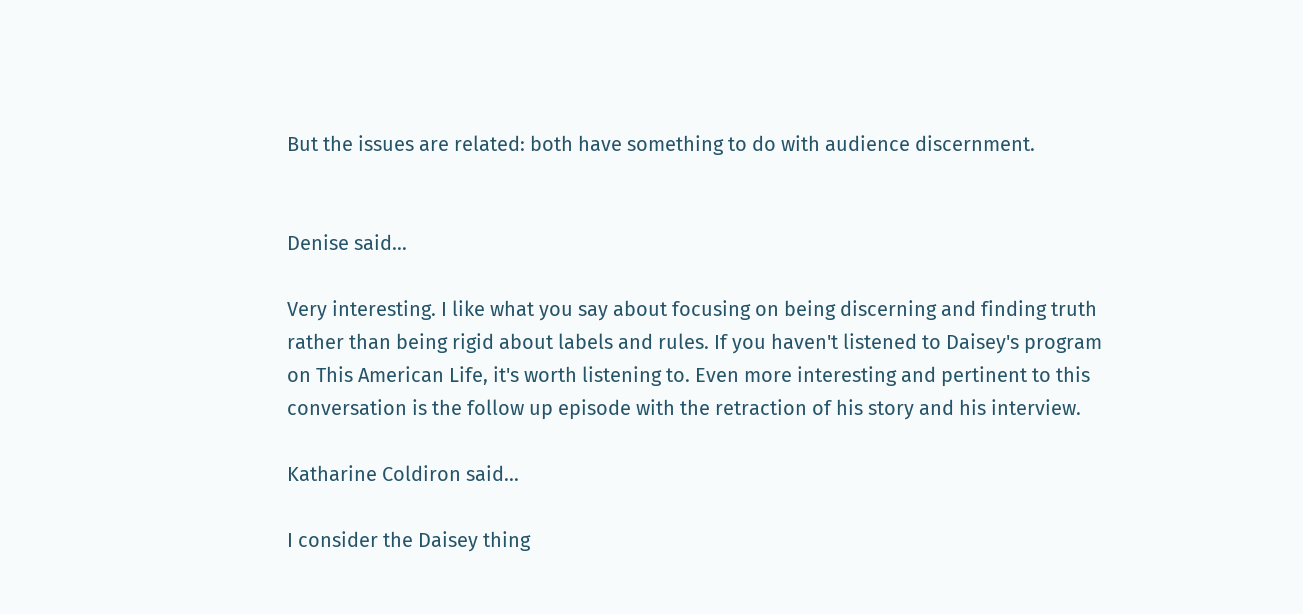But the issues are related: both have something to do with audience discernment.


Denise said...

Very interesting. I like what you say about focusing on being discerning and finding truth rather than being rigid about labels and rules. If you haven't listened to Daisey's program on This American Life, it's worth listening to. Even more interesting and pertinent to this conversation is the follow up episode with the retraction of his story and his interview.

Katharine Coldiron said...

I consider the Daisey thing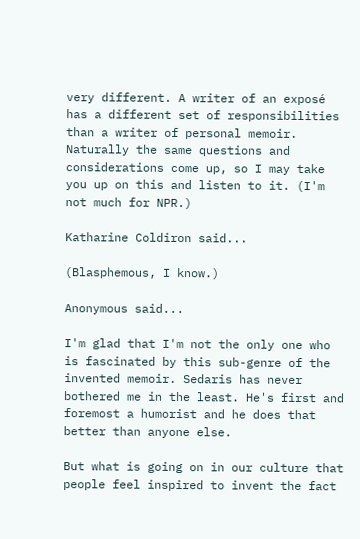very different. A writer of an exposé has a different set of responsibilities than a writer of personal memoir. Naturally the same questions and considerations come up, so I may take you up on this and listen to it. (I'm not much for NPR.)

Katharine Coldiron said...

(Blasphemous, I know.)

Anonymous said...

I'm glad that I'm not the only one who is fascinated by this sub-genre of the invented memoir. Sedaris has never bothered me in the least. He's first and foremost a humorist and he does that better than anyone else.

But what is going on in our culture that people feel inspired to invent the fact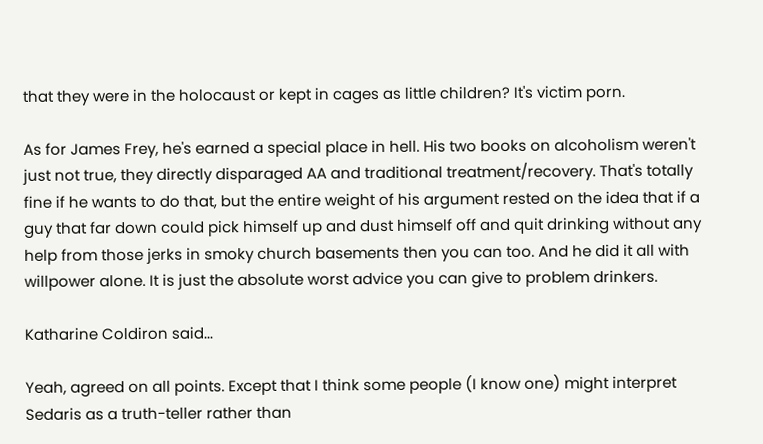that they were in the holocaust or kept in cages as little children? It's victim porn.

As for James Frey, he's earned a special place in hell. His two books on alcoholism weren't just not true, they directly disparaged AA and traditional treatment/recovery. That's totally fine if he wants to do that, but the entire weight of his argument rested on the idea that if a guy that far down could pick himself up and dust himself off and quit drinking without any help from those jerks in smoky church basements then you can too. And he did it all with willpower alone. It is just the absolute worst advice you can give to problem drinkers.

Katharine Coldiron said...

Yeah, agreed on all points. Except that I think some people (I know one) might interpret Sedaris as a truth-teller rather than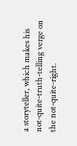a storyteller, which makes his not-quite-truth-telling verge on the not-quite-right.